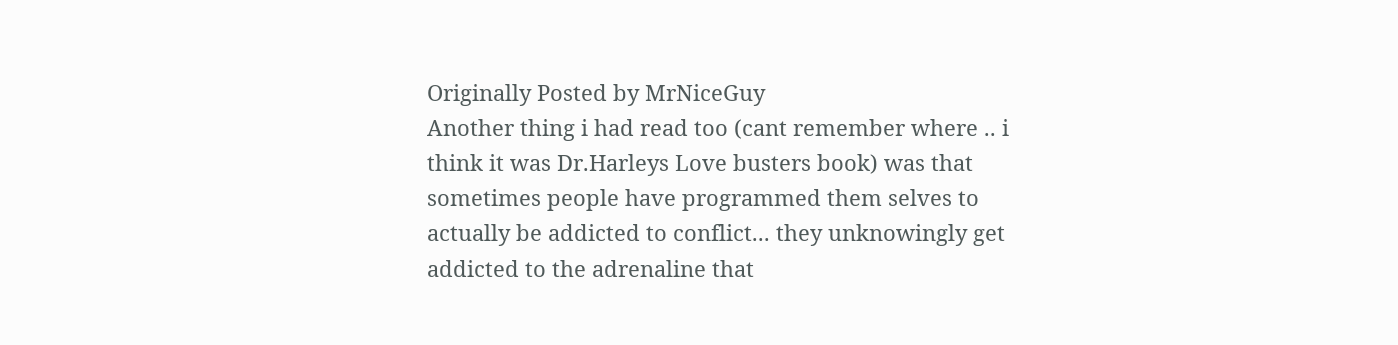Originally Posted by MrNiceGuy
Another thing i had read too (cant remember where .. i think it was Dr.Harleys Love busters book) was that sometimes people have programmed them selves to actually be addicted to conflict... they unknowingly get addicted to the adrenaline that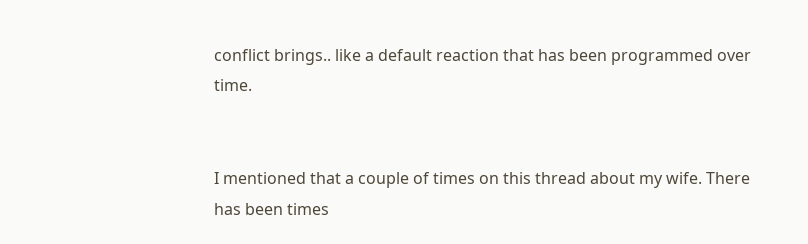conflict brings.. like a default reaction that has been programmed over time.


I mentioned that a couple of times on this thread about my wife. There has been times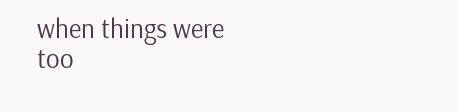when things were too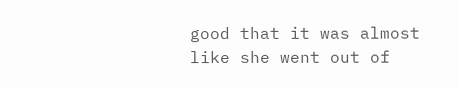good that it was almost like she went out of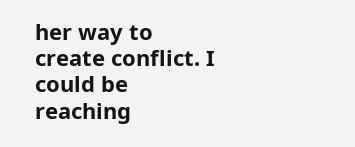her way to create conflict. I could be reaching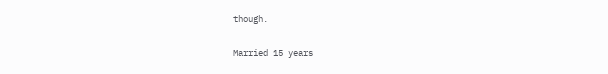though.

Married 15 years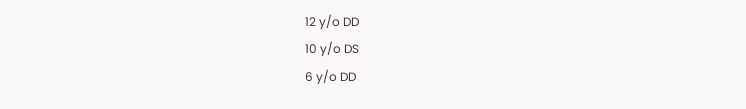12 y/o DD
10 y/o DS
6 y/o DD